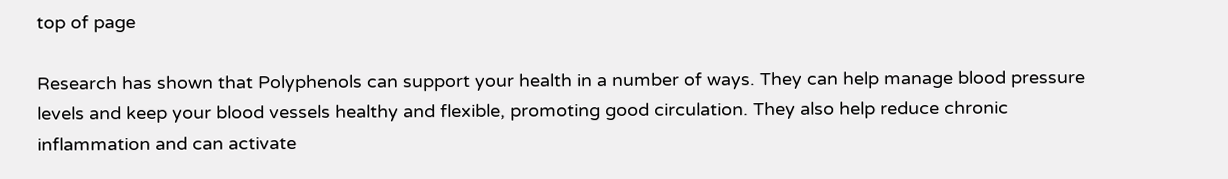top of page

Research has shown that Polyphenols can support your health in a number of ways. They can help manage blood pressure levels and keep your blood vessels healthy and flexible, promoting good circulation. They also help reduce chronic inflammation and can activate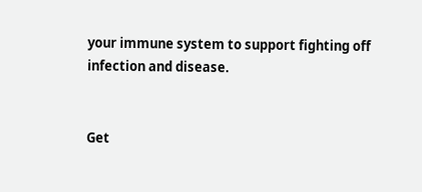your immune system to support fighting off infection and disease.


Get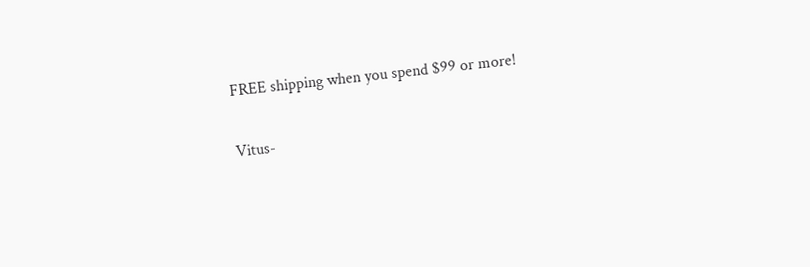FREE shipping when you spend $99 or more!

Vitus-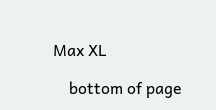Max XL

    bottom of page